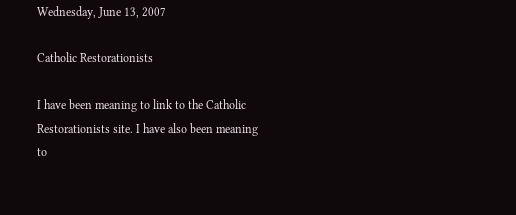Wednesday, June 13, 2007

Catholic Restorationists

I have been meaning to link to the Catholic Restorationists site. I have also been meaning to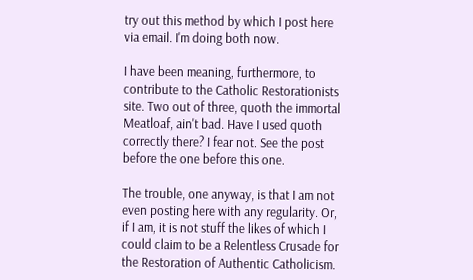try out this method by which I post here via email. I'm doing both now.

I have been meaning, furthermore, to contribute to the Catholic Restorationists site. Two out of three, quoth the immortal Meatloaf, ain't bad. Have I used quoth correctly there? I fear not. See the post before the one before this one.

The trouble, one anyway, is that I am not even posting here with any regularity. Or, if I am, it is not stuff the likes of which I could claim to be a Relentless Crusade for the Restoration of Authentic Catholicism.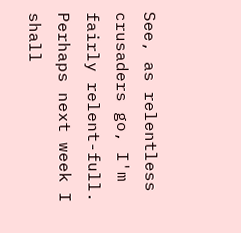See, as relentless crusaders go, I'm fairly relent-full. Perhaps next week I shall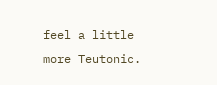feel a little more Teutonic.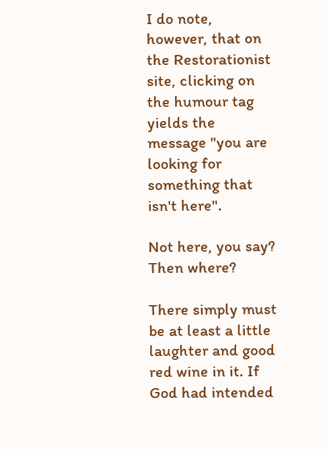I do note, however, that on the Restorationist site, clicking on the humour tag yields the message "you are looking for something that isn't here".

Not here, you say? Then where?

There simply must be at least a little laughter and good red wine in it. If God had intended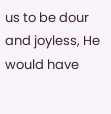us to be dour and joyless, He would have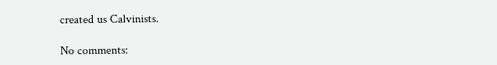created us Calvinists.

No comments: